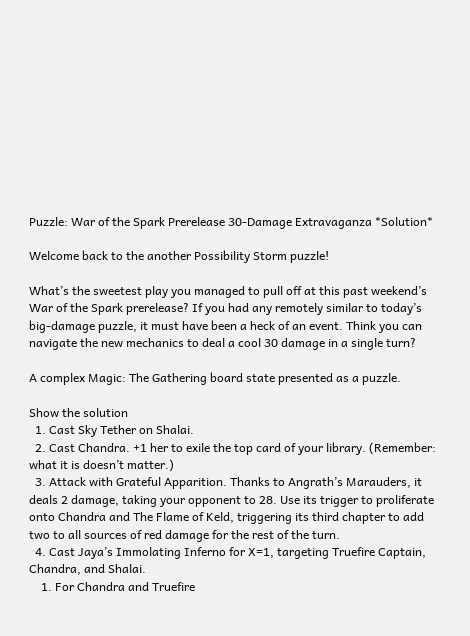Puzzle: War of the Spark Prerelease 30-Damage Extravaganza *Solution*

Welcome back to the another Possibility Storm puzzle!

What’s the sweetest play you managed to pull off at this past weekend’s War of the Spark prerelease? If you had any remotely similar to today’s big-damage puzzle, it must have been a heck of an event. Think you can navigate the new mechanics to deal a cool 30 damage in a single turn?

A complex Magic: The Gathering board state presented as a puzzle.

Show the solution
  1. Cast Sky Tether on Shalai.
  2. Cast Chandra. +1 her to exile the top card of your library. (Remember: what it is doesn’t matter.)
  3. Attack with Grateful Apparition. Thanks to Angrath’s Marauders, it deals 2 damage, taking your opponent to 28. Use its trigger to proliferate onto Chandra and The Flame of Keld, triggering its third chapter to add two to all sources of red damage for the rest of the turn.
  4. Cast Jaya’s Immolating Inferno for X=1, targeting Truefire Captain, Chandra, and Shalai.
    1. For Chandra and Truefire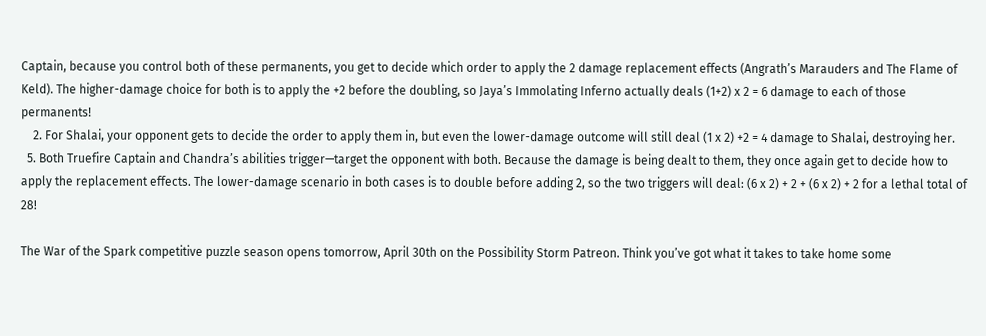Captain, because you control both of these permanents, you get to decide which order to apply the 2 damage replacement effects (Angrath’s Marauders and The Flame of Keld). The higher-damage choice for both is to apply the +2 before the doubling, so Jaya’s Immolating Inferno actually deals (1+2) x 2 = 6 damage to each of those permanents!
    2. For Shalai, your opponent gets to decide the order to apply them in, but even the lower-damage outcome will still deal (1 x 2) +2 = 4 damage to Shalai, destroying her.
  5. Both Truefire Captain and Chandra’s abilities trigger—target the opponent with both. Because the damage is being dealt to them, they once again get to decide how to apply the replacement effects. The lower-damage scenario in both cases is to double before adding 2, so the two triggers will deal: (6 x 2) + 2 + (6 x 2) + 2 for a lethal total of 28!

The War of the Spark competitive puzzle season opens tomorrow, April 30th on the Possibility Storm Patreon. Think you’ve got what it takes to take home some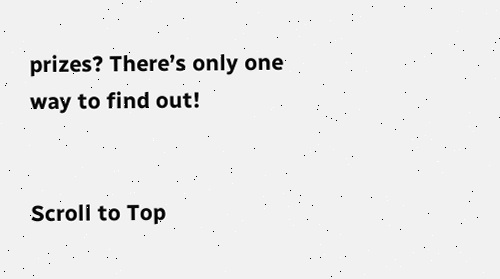prizes? There’s only one way to find out!


Scroll to Top